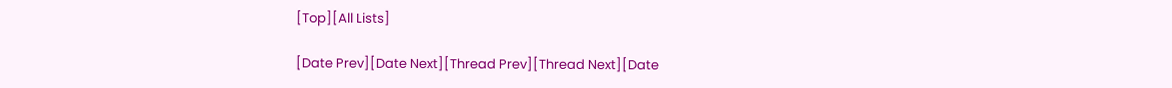[Top][All Lists]

[Date Prev][Date Next][Thread Prev][Thread Next][Date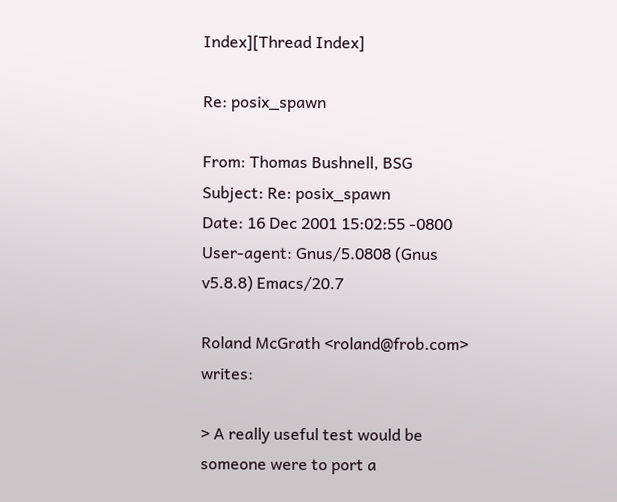Index][Thread Index]

Re: posix_spawn

From: Thomas Bushnell, BSG
Subject: Re: posix_spawn
Date: 16 Dec 2001 15:02:55 -0800
User-agent: Gnus/5.0808 (Gnus v5.8.8) Emacs/20.7

Roland McGrath <roland@frob.com> writes:

> A really useful test would be someone were to port a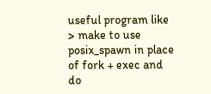useful program like
> make to use posix_spawn in place of fork + exec and do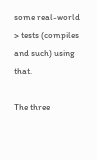some real-world
> tests (compiles and such) using that.

The three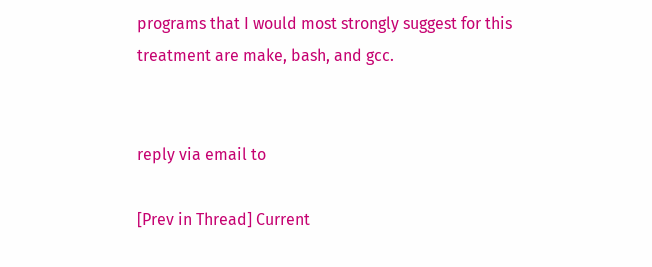programs that I would most strongly suggest for this
treatment are make, bash, and gcc.


reply via email to

[Prev in Thread] Current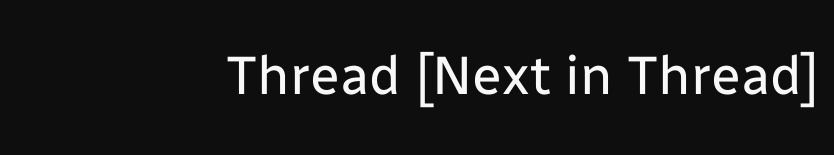Thread [Next in Thread]